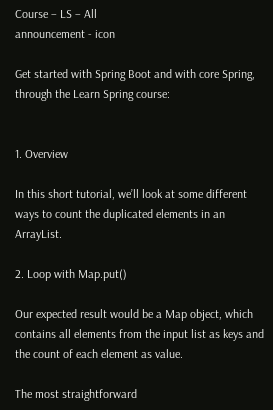Course – LS – All
announcement - icon

Get started with Spring Boot and with core Spring, through the Learn Spring course:


1. Overview

In this short tutorial, we’ll look at some different ways to count the duplicated elements in an ArrayList.

2. Loop with Map.put()

Our expected result would be a Map object, which contains all elements from the input list as keys and the count of each element as value.

The most straightforward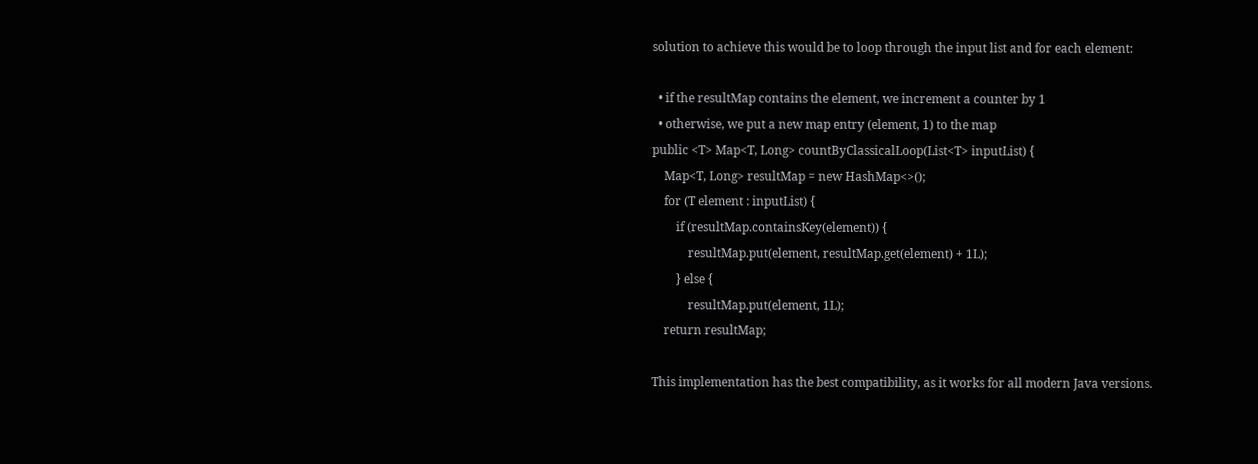solution to achieve this would be to loop through the input list and for each element:

  • if the resultMap contains the element, we increment a counter by 1
  • otherwise, we put a new map entry (element, 1) to the map
public <T> Map<T, Long> countByClassicalLoop(List<T> inputList) {
    Map<T, Long> resultMap = new HashMap<>();
    for (T element : inputList) {
        if (resultMap.containsKey(element)) {
            resultMap.put(element, resultMap.get(element) + 1L);
        } else {
            resultMap.put(element, 1L);
    return resultMap;

This implementation has the best compatibility, as it works for all modern Java versions.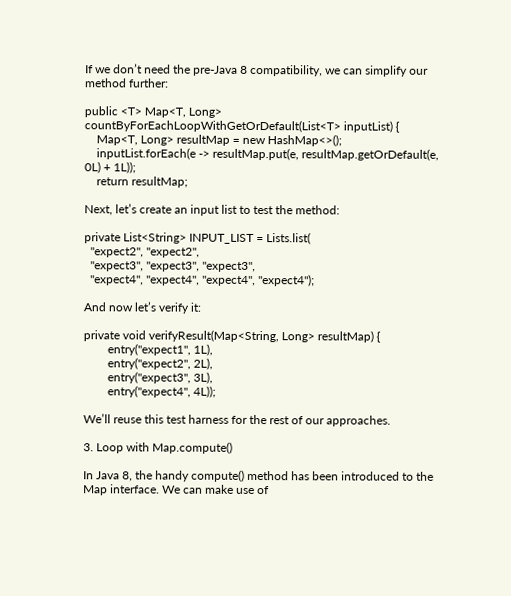If we don’t need the pre-Java 8 compatibility, we can simplify our method further:

public <T> Map<T, Long> countByForEachLoopWithGetOrDefault(List<T> inputList) {
    Map<T, Long> resultMap = new HashMap<>();
    inputList.forEach(e -> resultMap.put(e, resultMap.getOrDefault(e, 0L) + 1L));
    return resultMap;

Next, let’s create an input list to test the method:

private List<String> INPUT_LIST = Lists.list(
  "expect2", "expect2",
  "expect3", "expect3", "expect3",
  "expect4", "expect4", "expect4", "expect4");

And now let’s verify it:

private void verifyResult(Map<String, Long> resultMap) {
        entry("expect1", 1L),
        entry("expect2", 2L),
        entry("expect3", 3L),
        entry("expect4", 4L));

We’ll reuse this test harness for the rest of our approaches.

3. Loop with Map.compute()

In Java 8, the handy compute() method has been introduced to the Map interface. We can make use of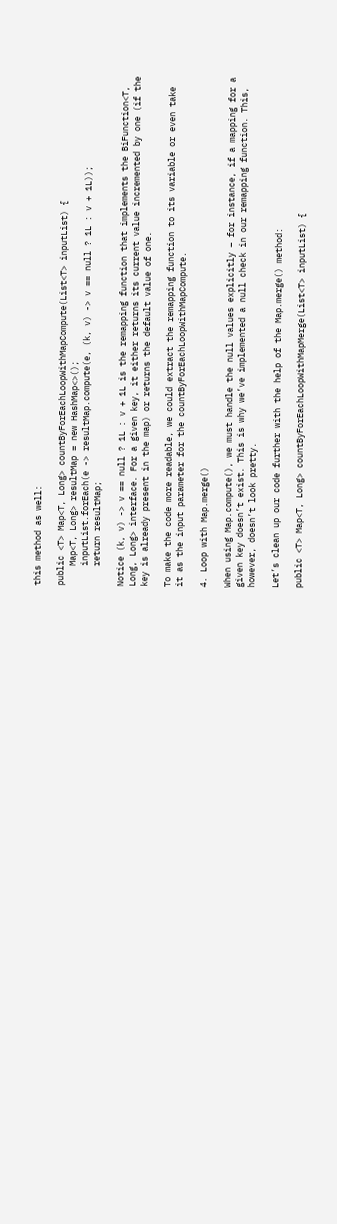this method as well:

public <T> Map<T, Long> countByForEachLoopWithMapCompute(List<T> inputList) {
    Map<T, Long> resultMap = new HashMap<>();
    inputList.forEach(e -> resultMap.compute(e, (k, v) -> v == null ? 1L : v + 1L));
    return resultMap;

Notice (k, v) -> v == null ? 1L : v + 1L is the remapping function that implements the BiFunction<T, Long, Long> interface. For a given key, it either returns its current value incremented by one (if the key is already present in the map) or returns the default value of one.

To make the code more readable, we could extract the remapping function to its variable or even take it as the input parameter for the countByForEachLoopWithMapCompute.

4. Loop with Map.merge()

When using Map.compute(), we must handle the null values explicitly – for instance, if a mapping for a given key doesn’t exist. This is why we’ve implemented a null check in our remapping function. This, however, doesn’t look pretty.

Let’s clean up our code further with the help of the Map.merge() method:

public <T> Map<T, Long> countByForEachLoopWithMapMerge(List<T> inputList) {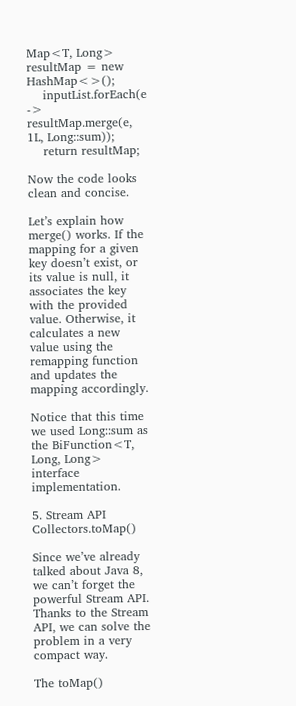Map<T, Long> resultMap = new HashMap<>();
    inputList.forEach(e -> resultMap.merge(e, 1L, Long::sum));
    return resultMap;

Now the code looks clean and concise.

Let’s explain how merge() works. If the mapping for a given key doesn’t exist, or its value is null, it associates the key with the provided value. Otherwise, it calculates a new value using the remapping function and updates the mapping accordingly.

Notice that this time we used Long::sum as the BiFunction<T, Long, Long> interface implementation.

5. Stream API Collectors.toMap()

Since we’ve already talked about Java 8, we can’t forget the powerful Stream API. Thanks to the Stream API, we can solve the problem in a very compact way.

The toMap()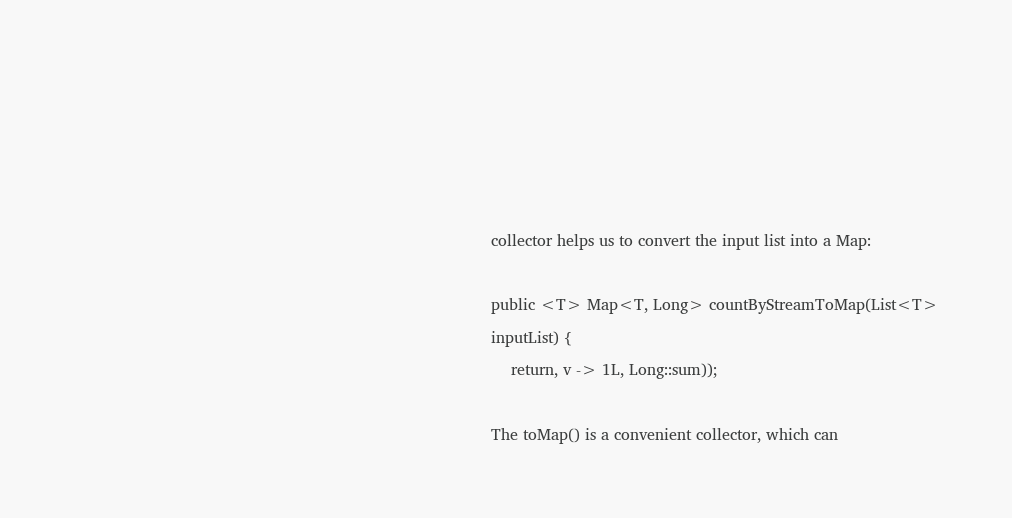collector helps us to convert the input list into a Map:

public <T> Map<T, Long> countByStreamToMap(List<T> inputList) {
    return, v -> 1L, Long::sum));

The toMap() is a convenient collector, which can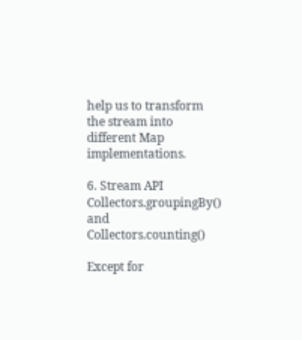help us to transform the stream into different Map implementations.

6. Stream API Collectors.groupingBy() and Collectors.counting()

Except for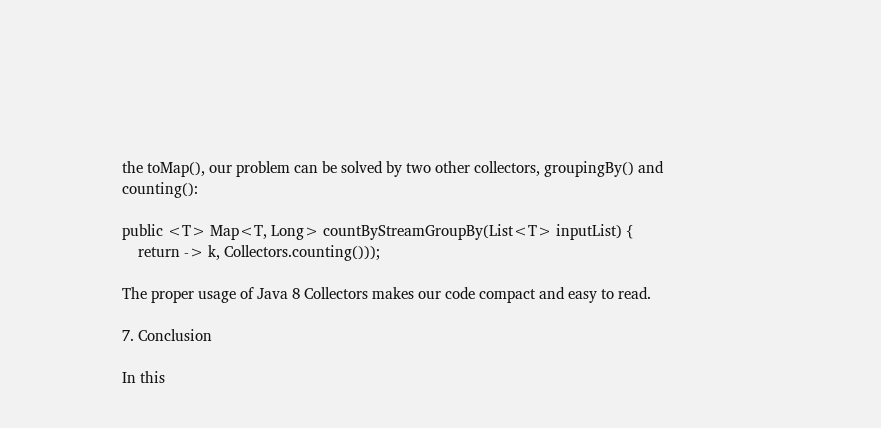the toMap(), our problem can be solved by two other collectors, groupingBy() and counting():

public <T> Map<T, Long> countByStreamGroupBy(List<T> inputList) {
    return -> k, Collectors.counting()));

The proper usage of Java 8 Collectors makes our code compact and easy to read.

7. Conclusion

In this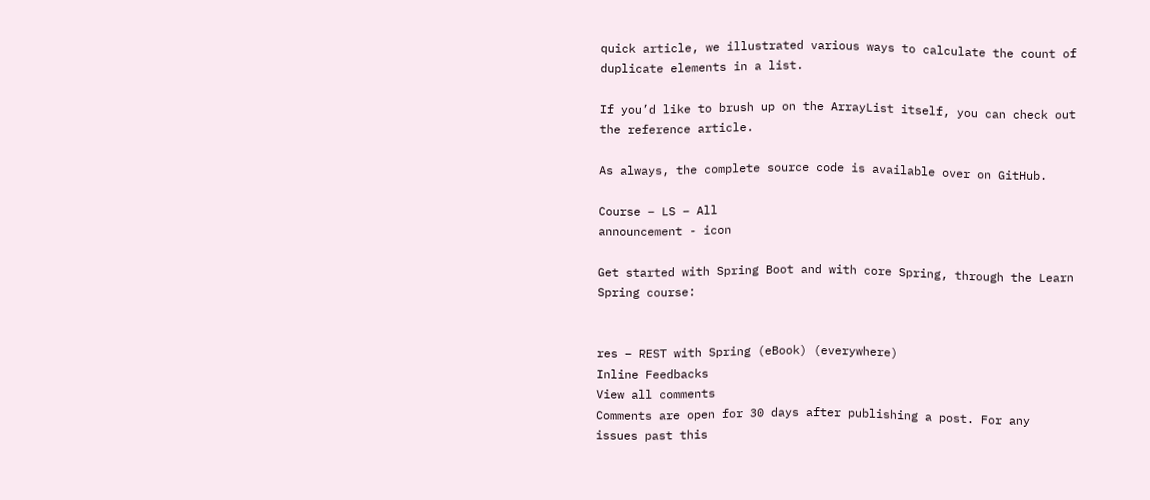quick article, we illustrated various ways to calculate the count of duplicate elements in a list.

If you’d like to brush up on the ArrayList itself, you can check out the reference article.

As always, the complete source code is available over on GitHub.

Course – LS – All
announcement - icon

Get started with Spring Boot and with core Spring, through the Learn Spring course:


res – REST with Spring (eBook) (everywhere)
Inline Feedbacks
View all comments
Comments are open for 30 days after publishing a post. For any issues past this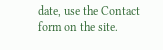date, use the Contact form on the site.